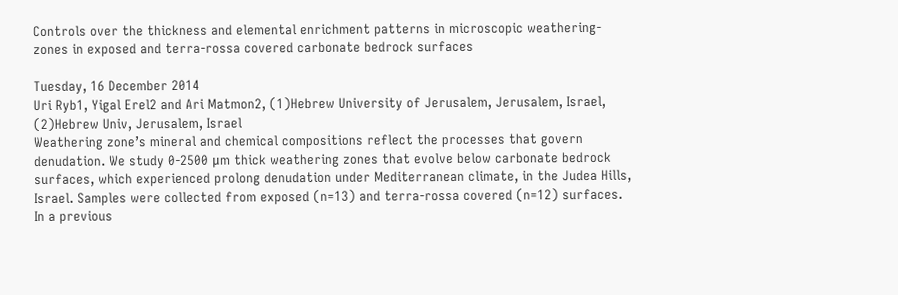Controls over the thickness and elemental enrichment patterns in microscopic weathering-zones in exposed and terra-rossa covered carbonate bedrock surfaces

Tuesday, 16 December 2014
Uri Ryb1, Yigal Erel2 and Ari Matmon2, (1)Hebrew University of Jerusalem, Jerusalem, Israel, (2)Hebrew Univ, Jerusalem, Israel
Weathering zone’s mineral and chemical compositions reflect the processes that govern denudation. We study 0-2500 μm thick weathering zones that evolve below carbonate bedrock surfaces, which experienced prolong denudation under Mediterranean climate, in the Judea Hills, Israel. Samples were collected from exposed (n=13) and terra-rossa covered (n=12) surfaces. In a previous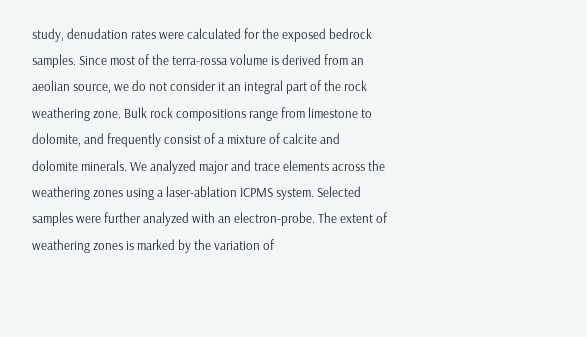study, denudation rates were calculated for the exposed bedrock samples. Since most of the terra-rossa volume is derived from an aeolian source, we do not consider it an integral part of the rock weathering zone. Bulk rock compositions range from limestone to dolomite, and frequently consist of a mixture of calcite and dolomite minerals. We analyzed major and trace elements across the weathering zones using a laser-ablation ICPMS system. Selected samples were further analyzed with an electron-probe. The extent of weathering zones is marked by the variation of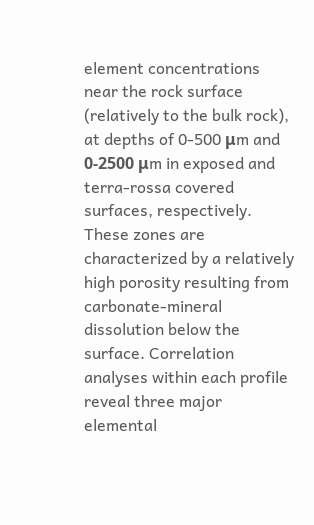element concentrations near the rock surface (relatively to the bulk rock), at depths of 0-500 μm and 0-2500 μm in exposed and terra-rossa covered surfaces, respectively. These zones are characterized by a relatively high porosity resulting from carbonate-mineral dissolution below the surface. Correlation analyses within each profile reveal three major elemental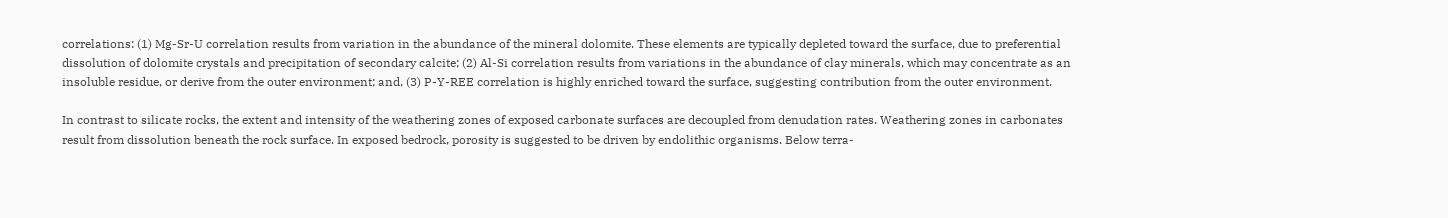correlations: (1) Mg-Sr-U correlation results from variation in the abundance of the mineral dolomite. These elements are typically depleted toward the surface, due to preferential dissolution of dolomite crystals and precipitation of secondary calcite; (2) Al-Si correlation results from variations in the abundance of clay minerals, which may concentrate as an insoluble residue, or derive from the outer environment; and, (3) P-Y-REE correlation is highly enriched toward the surface, suggesting contribution from the outer environment.

In contrast to silicate rocks, the extent and intensity of the weathering zones of exposed carbonate surfaces are decoupled from denudation rates. Weathering zones in carbonates result from dissolution beneath the rock surface. In exposed bedrock, porosity is suggested to be driven by endolithic organisms. Below terra-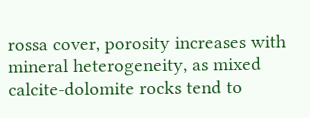rossa cover, porosity increases with mineral heterogeneity, as mixed calcite-dolomite rocks tend to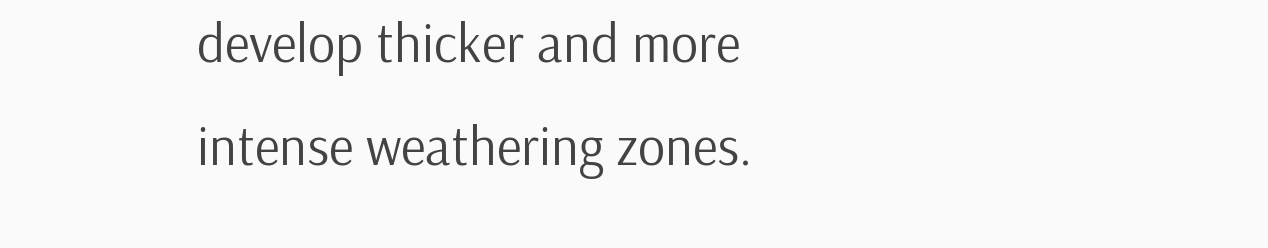develop thicker and more intense weathering zones.